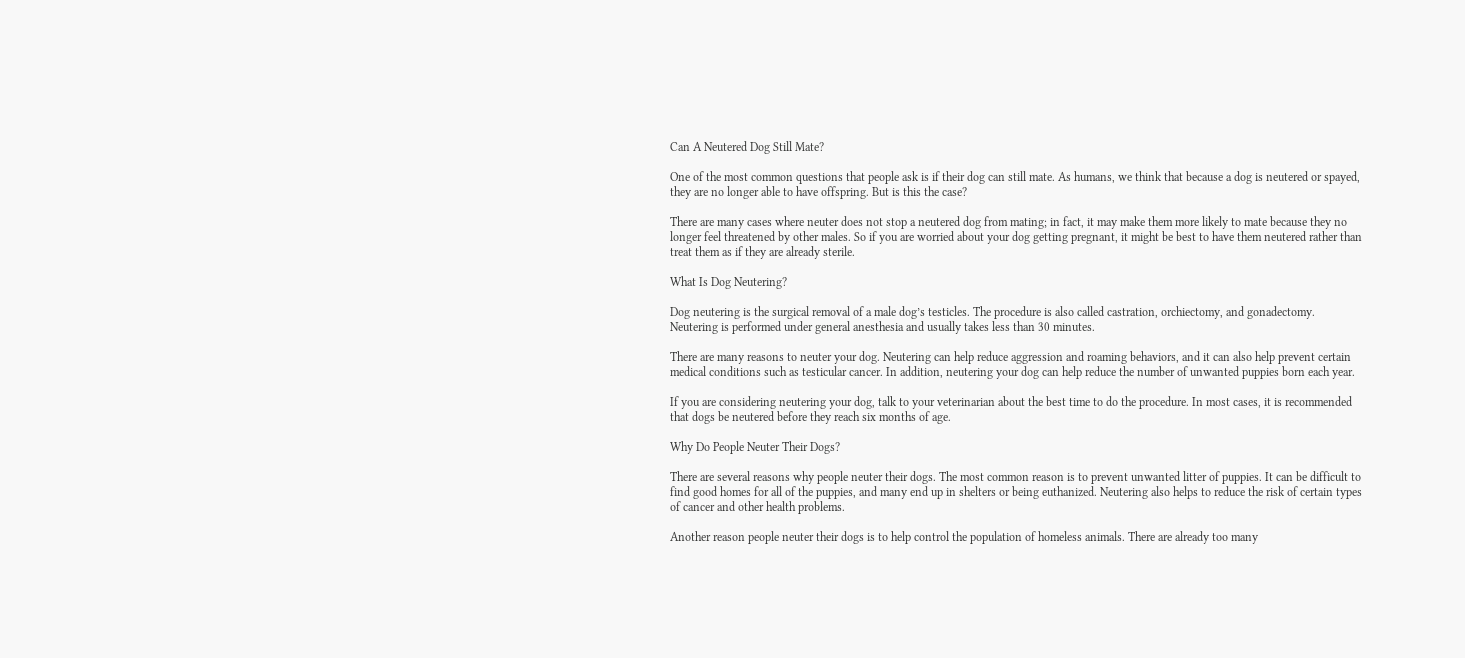Can A Neutered Dog Still Mate?

One of the most common questions that people ask is if their dog can still mate. As humans, we think that because a dog is neutered or spayed, they are no longer able to have offspring. But is this the case?

There are many cases where neuter does not stop a neutered dog from mating; in fact, it may make them more likely to mate because they no longer feel threatened by other males. So if you are worried about your dog getting pregnant, it might be best to have them neutered rather than treat them as if they are already sterile.

What Is Dog Neutering?

Dog neutering is the surgical removal of a male dog’s testicles. The procedure is also called castration, orchiectomy, and gonadectomy. Neutering is performed under general anesthesia and usually takes less than 30 minutes.

There are many reasons to neuter your dog. Neutering can help reduce aggression and roaming behaviors, and it can also help prevent certain medical conditions such as testicular cancer. In addition, neutering your dog can help reduce the number of unwanted puppies born each year.

If you are considering neutering your dog, talk to your veterinarian about the best time to do the procedure. In most cases, it is recommended that dogs be neutered before they reach six months of age.

Why Do People Neuter Their Dogs?

There are several reasons why people neuter their dogs. The most common reason is to prevent unwanted litter of puppies. It can be difficult to find good homes for all of the puppies, and many end up in shelters or being euthanized. Neutering also helps to reduce the risk of certain types of cancer and other health problems.

Another reason people neuter their dogs is to help control the population of homeless animals. There are already too many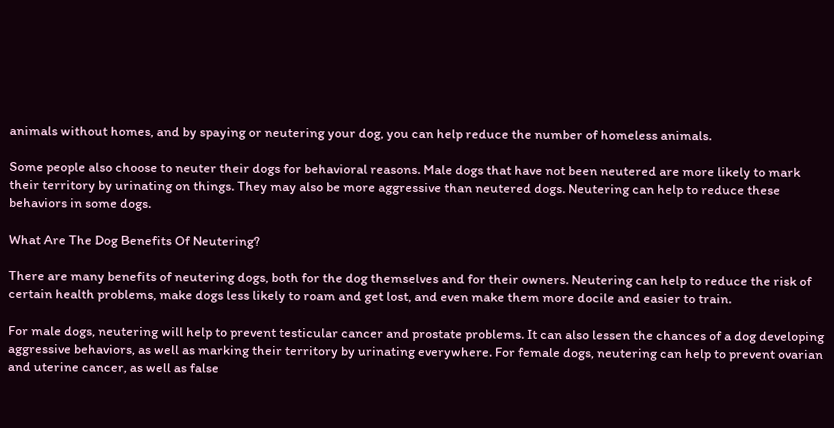animals without homes, and by spaying or neutering your dog, you can help reduce the number of homeless animals.

Some people also choose to neuter their dogs for behavioral reasons. Male dogs that have not been neutered are more likely to mark their territory by urinating on things. They may also be more aggressive than neutered dogs. Neutering can help to reduce these behaviors in some dogs.

What Are The Dog Benefits Of Neutering?

There are many benefits of neutering dogs, both for the dog themselves and for their owners. Neutering can help to reduce the risk of certain health problems, make dogs less likely to roam and get lost, and even make them more docile and easier to train.

For male dogs, neutering will help to prevent testicular cancer and prostate problems. It can also lessen the chances of a dog developing aggressive behaviors, as well as marking their territory by urinating everywhere. For female dogs, neutering can help to prevent ovarian and uterine cancer, as well as false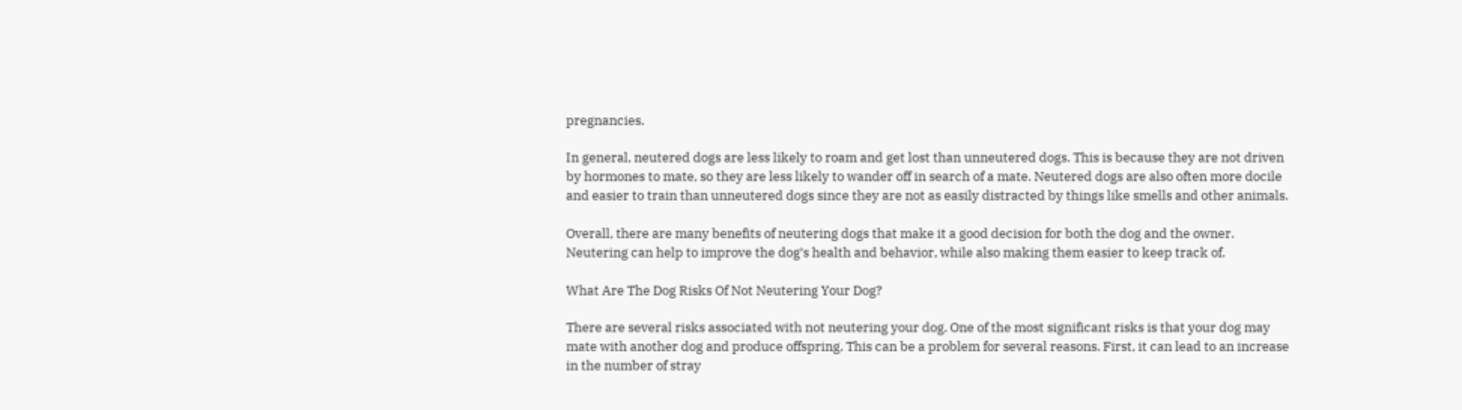pregnancies.

In general, neutered dogs are less likely to roam and get lost than unneutered dogs. This is because they are not driven by hormones to mate, so they are less likely to wander off in search of a mate. Neutered dogs are also often more docile and easier to train than unneutered dogs since they are not as easily distracted by things like smells and other animals.

Overall, there are many benefits of neutering dogs that make it a good decision for both the dog and the owner. Neutering can help to improve the dog’s health and behavior, while also making them easier to keep track of.

What Are The Dog Risks Of Not Neutering Your Dog?

There are several risks associated with not neutering your dog. One of the most significant risks is that your dog may mate with another dog and produce offspring. This can be a problem for several reasons. First, it can lead to an increase in the number of stray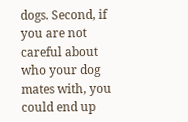dogs. Second, if you are not careful about who your dog mates with, you could end up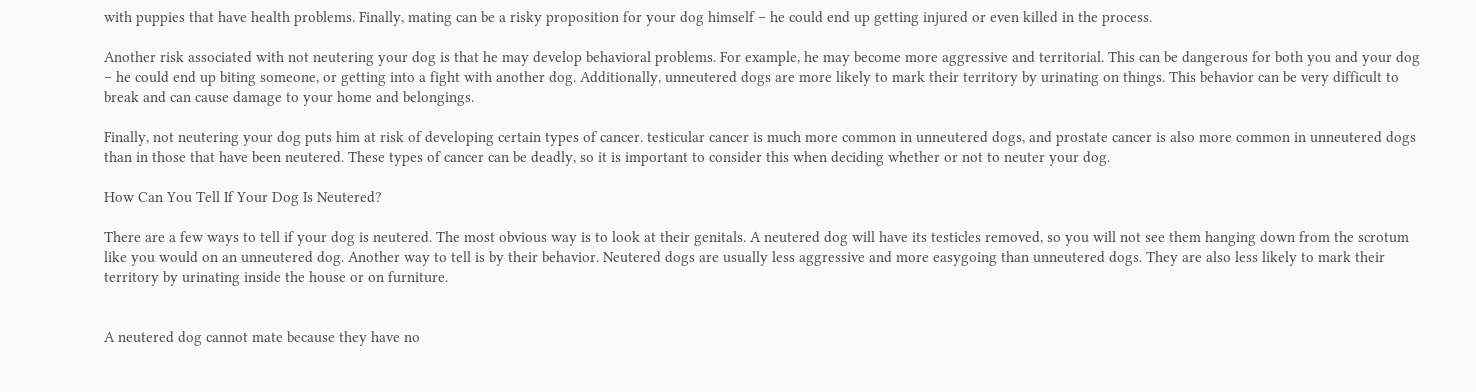with puppies that have health problems. Finally, mating can be a risky proposition for your dog himself – he could end up getting injured or even killed in the process.

Another risk associated with not neutering your dog is that he may develop behavioral problems. For example, he may become more aggressive and territorial. This can be dangerous for both you and your dog – he could end up biting someone, or getting into a fight with another dog. Additionally, unneutered dogs are more likely to mark their territory by urinating on things. This behavior can be very difficult to break and can cause damage to your home and belongings.

Finally, not neutering your dog puts him at risk of developing certain types of cancer. testicular cancer is much more common in unneutered dogs, and prostate cancer is also more common in unneutered dogs than in those that have been neutered. These types of cancer can be deadly, so it is important to consider this when deciding whether or not to neuter your dog.

How Can You Tell If Your Dog Is Neutered?

There are a few ways to tell if your dog is neutered. The most obvious way is to look at their genitals. A neutered dog will have its testicles removed, so you will not see them hanging down from the scrotum like you would on an unneutered dog. Another way to tell is by their behavior. Neutered dogs are usually less aggressive and more easygoing than unneutered dogs. They are also less likely to mark their territory by urinating inside the house or on furniture.


A neutered dog cannot mate because they have no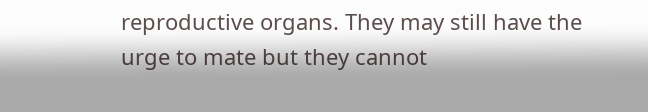reproductive organs. They may still have the urge to mate but they cannot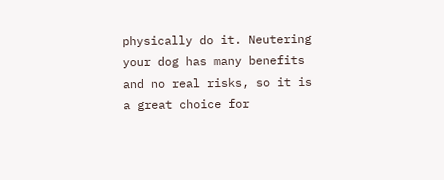physically do it. Neutering your dog has many benefits and no real risks, so it is a great choice for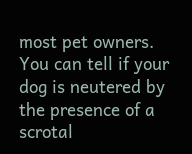most pet owners. You can tell if your dog is neutered by the presence of a scrotal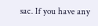sac. If you have any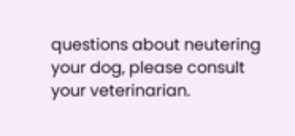questions about neutering your dog, please consult your veterinarian.